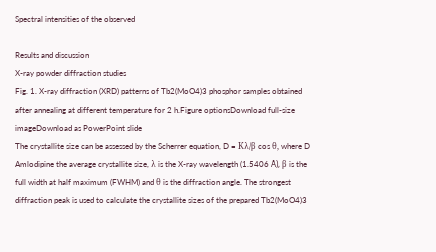Spectral intensities of the observed

Results and discussion
X-ray powder diffraction studies
Fig. 1. X-ray diffraction (XRD) patterns of Tb2(MoO4)3 phosphor samples obtained after annealing at different temperature for 2 h.Figure optionsDownload full-size imageDownload as PowerPoint slide
The crystallite size can be assessed by the Scherrer equation, D = Kλ/β cos θ, where D Amlodipine the average crystallite size, λ is the X-ray wavelength (1.5406 Å), β is the full width at half maximum (FWHM) and θ is the diffraction angle. The strongest diffraction peak is used to calculate the crystallite sizes of the prepared Tb2(MoO4)3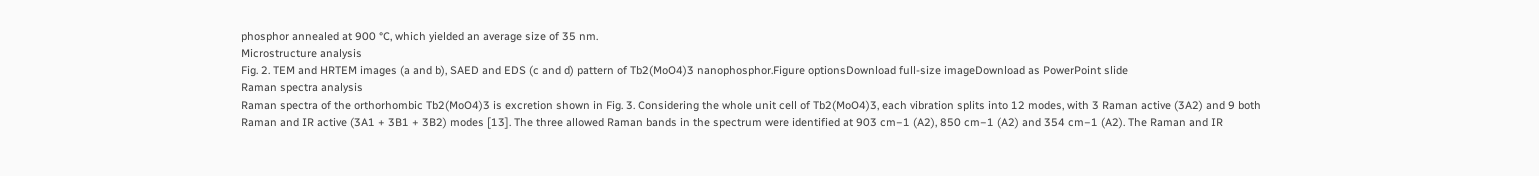phosphor annealed at 900 °C, which yielded an average size of 35 nm.
Microstructure analysis
Fig. 2. TEM and HRTEM images (a and b), SAED and EDS (c and d) pattern of Tb2(MoO4)3 nanophosphor.Figure optionsDownload full-size imageDownload as PowerPoint slide
Raman spectra analysis
Raman spectra of the orthorhombic Tb2(MoO4)3 is excretion shown in Fig. 3. Considering the whole unit cell of Tb2(MoO4)3, each vibration splits into 12 modes, with 3 Raman active (3A2) and 9 both Raman and IR active (3A1 + 3B1 + 3B2) modes [13]. The three allowed Raman bands in the spectrum were identified at 903 cm−1 (A2), 850 cm−1 (A2) and 354 cm−1 (A2). The Raman and IR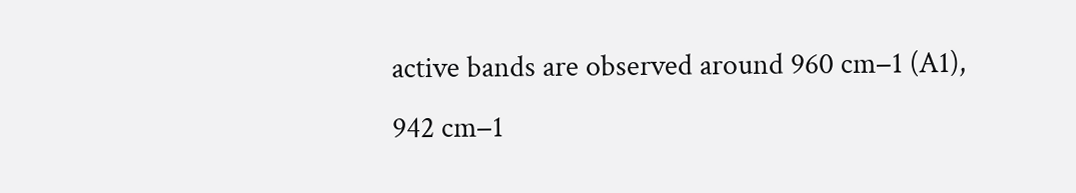active bands are observed around 960 cm−1 (A1), 942 cm−1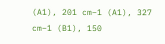(A1), 201 cm−1 (A1), 327 cm−1 (B1), 150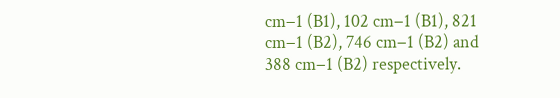cm−1 (B1), 102 cm−1 (B1), 821 cm−1 (B2), 746 cm−1 (B2) and 388 cm−1 (B2) respectively.